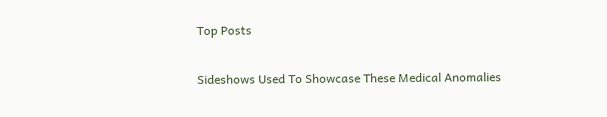Top Posts

Sideshows Used To Showcase These Medical Anomalies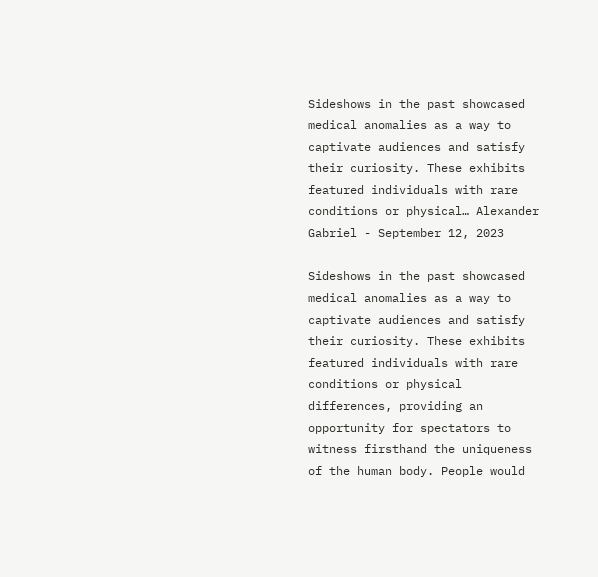Sideshows in the past showcased medical anomalies as a way to captivate audiences and satisfy their curiosity. These exhibits featured individuals with rare conditions or physical… Alexander Gabriel - September 12, 2023

Sideshows in the past showcased medical anomalies as a way to captivate audiences and satisfy their curiosity. These exhibits featured individuals with rare conditions or physical differences, providing an opportunity for spectators to witness firsthand the uniqueness of the human body. People would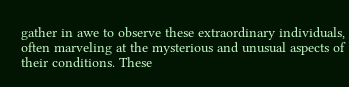gather in awe to observe these extraordinary individuals, often marveling at the mysterious and unusual aspects of their conditions. These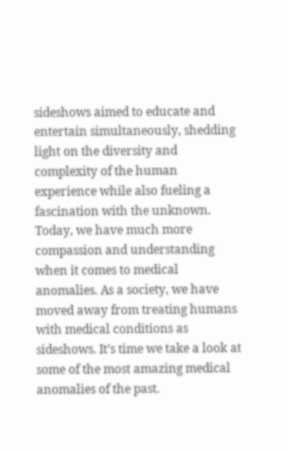sideshows aimed to educate and entertain simultaneously, shedding light on the diversity and complexity of the human experience while also fueling a fascination with the unknown. Today, we have much more compassion and understanding when it comes to medical anomalies. As a society, we have moved away from treating humans with medical conditions as sideshows. It’s time we take a look at some of the most amazing medical anomalies of the past.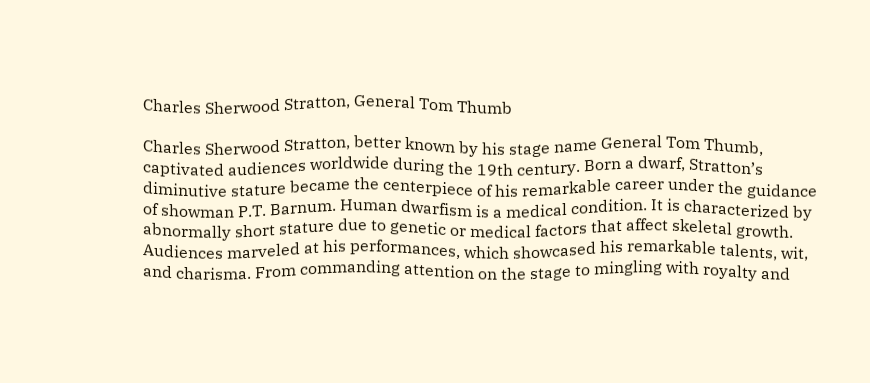Charles Sherwood Stratton, General Tom Thumb

Charles Sherwood Stratton, better known by his stage name General Tom Thumb, captivated audiences worldwide during the 19th century. Born a dwarf, Stratton’s diminutive stature became the centerpiece of his remarkable career under the guidance of showman P.T. Barnum. Human dwarfism is a medical condition. It is characterized by abnormally short stature due to genetic or medical factors that affect skeletal growth. Audiences marveled at his performances, which showcased his remarkable talents, wit, and charisma. From commanding attention on the stage to mingling with royalty and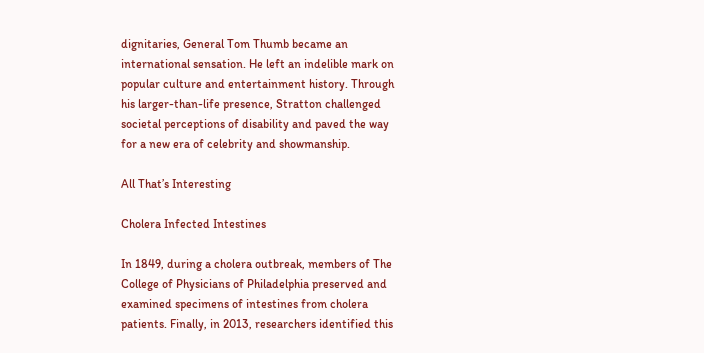dignitaries, General Tom Thumb became an international sensation. He left an indelible mark on popular culture and entertainment history. Through his larger-than-life presence, Stratton challenged societal perceptions of disability and paved the way for a new era of celebrity and showmanship.

All That’s Interesting

Cholera Infected Intestines

In 1849, during a cholera outbreak, members of The College of Physicians of Philadelphia preserved and examined specimens of intestines from cholera patients. Finally, in 2013, researchers identified this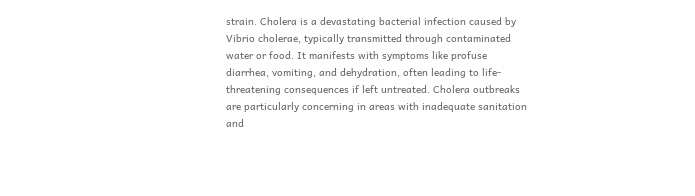strain. Cholera is a devastating bacterial infection caused by Vibrio cholerae, typically transmitted through contaminated water or food. It manifests with symptoms like profuse diarrhea, vomiting, and dehydration, often leading to life-threatening consequences if left untreated. Cholera outbreaks are particularly concerning in areas with inadequate sanitation and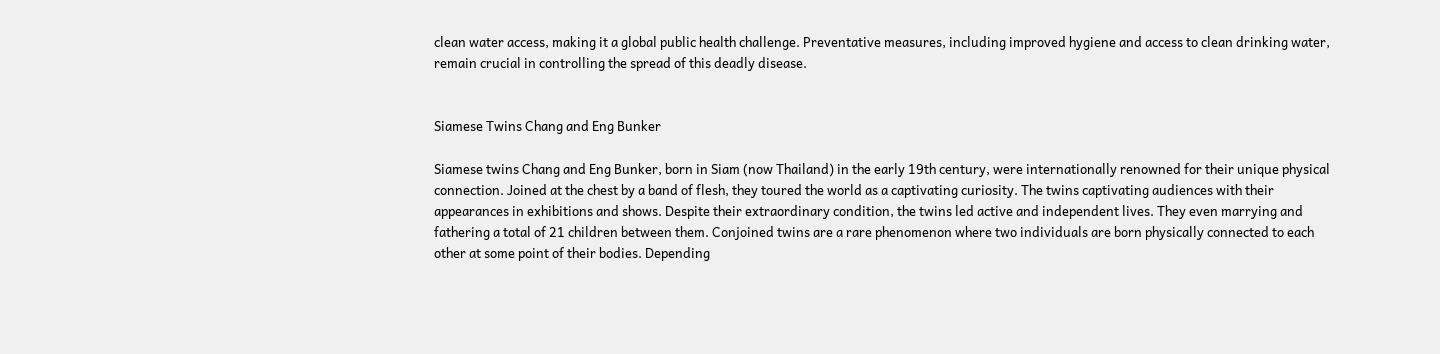clean water access, making it a global public health challenge. Preventative measures, including improved hygiene and access to clean drinking water, remain crucial in controlling the spread of this deadly disease.


Siamese Twins Chang and Eng Bunker

Siamese twins Chang and Eng Bunker, born in Siam (now Thailand) in the early 19th century, were internationally renowned for their unique physical connection. Joined at the chest by a band of flesh, they toured the world as a captivating curiosity. The twins captivating audiences with their appearances in exhibitions and shows. Despite their extraordinary condition, the twins led active and independent lives. They even marrying and fathering a total of 21 children between them. Conjoined twins are a rare phenomenon where two individuals are born physically connected to each other at some point of their bodies. Depending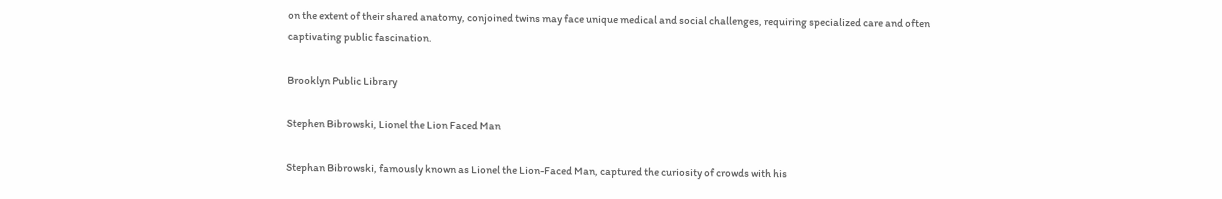on the extent of their shared anatomy, conjoined twins may face unique medical and social challenges, requiring specialized care and often captivating public fascination.

Brooklyn Public Library

Stephen Bibrowski, Lionel the Lion Faced Man

Stephan Bibrowski, famously known as Lionel the Lion-Faced Man, captured the curiosity of crowds with his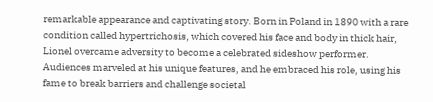remarkable appearance and captivating story. Born in Poland in 1890 with a rare condition called hypertrichosis, which covered his face and body in thick hair, Lionel overcame adversity to become a celebrated sideshow performer. Audiences marveled at his unique features, and he embraced his role, using his fame to break barriers and challenge societal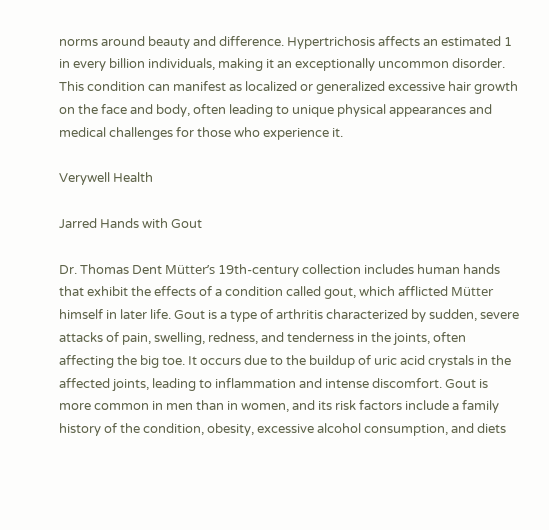norms around beauty and difference. Hypertrichosis affects an estimated 1 in every billion individuals, making it an exceptionally uncommon disorder. This condition can manifest as localized or generalized excessive hair growth on the face and body, often leading to unique physical appearances and medical challenges for those who experience it.

Verywell Health

Jarred Hands with Gout

Dr. Thomas Dent Mütter’s 19th-century collection includes human hands that exhibit the effects of a condition called gout, which afflicted Mütter himself in later life. Gout is a type of arthritis characterized by sudden, severe attacks of pain, swelling, redness, and tenderness in the joints, often affecting the big toe. It occurs due to the buildup of uric acid crystals in the affected joints, leading to inflammation and intense discomfort. Gout is more common in men than in women, and its risk factors include a family history of the condition, obesity, excessive alcohol consumption, and diets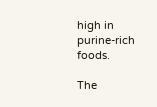high in purine-rich foods.

The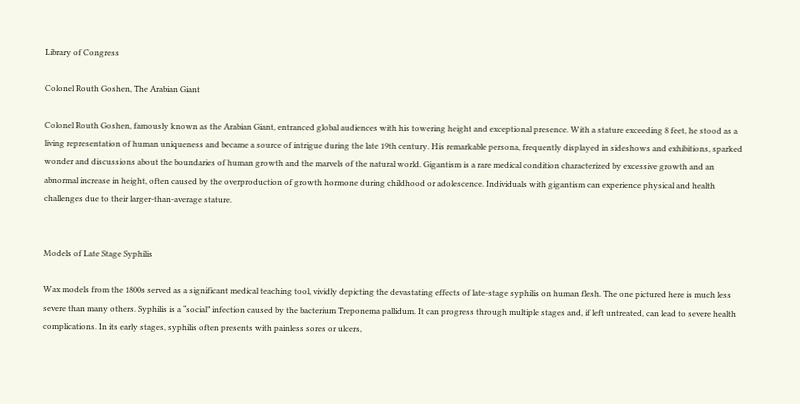Library of Congress

Colonel Routh Goshen, The Arabian Giant

Colonel Routh Goshen, famously known as the Arabian Giant, entranced global audiences with his towering height and exceptional presence. With a stature exceeding 8 feet, he stood as a living representation of human uniqueness and became a source of intrigue during the late 19th century. His remarkable persona, frequently displayed in sideshows and exhibitions, sparked wonder and discussions about the boundaries of human growth and the marvels of the natural world. Gigantism is a rare medical condition characterized by excessive growth and an abnormal increase in height, often caused by the overproduction of growth hormone during childhood or adolescence. Individuals with gigantism can experience physical and health challenges due to their larger-than-average stature.


Models of Late Stage Syphilis

Wax models from the 1800s served as a significant medical teaching tool, vividly depicting the devastating effects of late-stage syphilis on human flesh. The one pictured here is much less severe than many others. Syphilis is a “social” infection caused by the bacterium Treponema pallidum. It can progress through multiple stages and, if left untreated, can lead to severe health complications. In its early stages, syphilis often presents with painless sores or ulcers,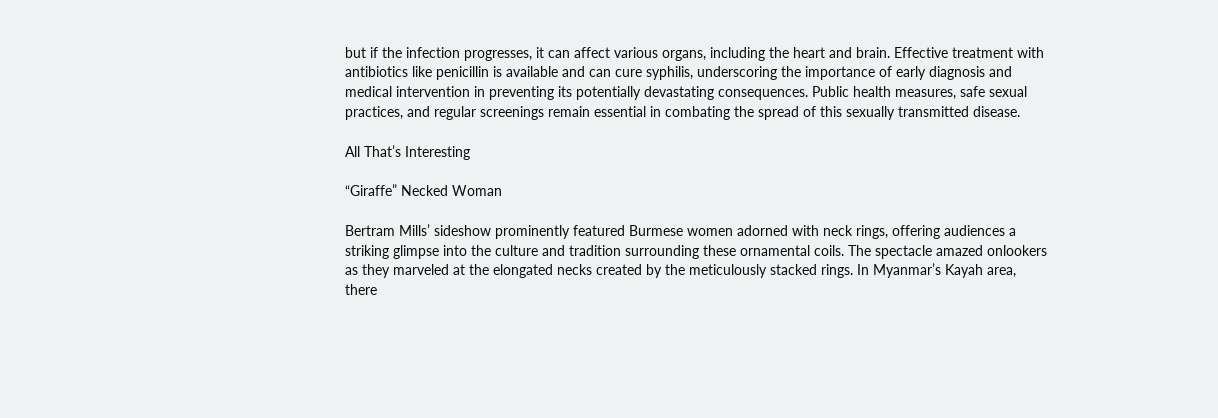but if the infection progresses, it can affect various organs, including the heart and brain. Effective treatment with antibiotics like penicillin is available and can cure syphilis, underscoring the importance of early diagnosis and medical intervention in preventing its potentially devastating consequences. Public health measures, safe sexual practices, and regular screenings remain essential in combating the spread of this sexually transmitted disease.

All That’s Interesting

“Giraffe” Necked Woman

Bertram Mills’ sideshow prominently featured Burmese women adorned with neck rings, offering audiences a striking glimpse into the culture and tradition surrounding these ornamental coils. The spectacle amazed onlookers as they marveled at the elongated necks created by the meticulously stacked rings. In Myanmar’s Kayah area, there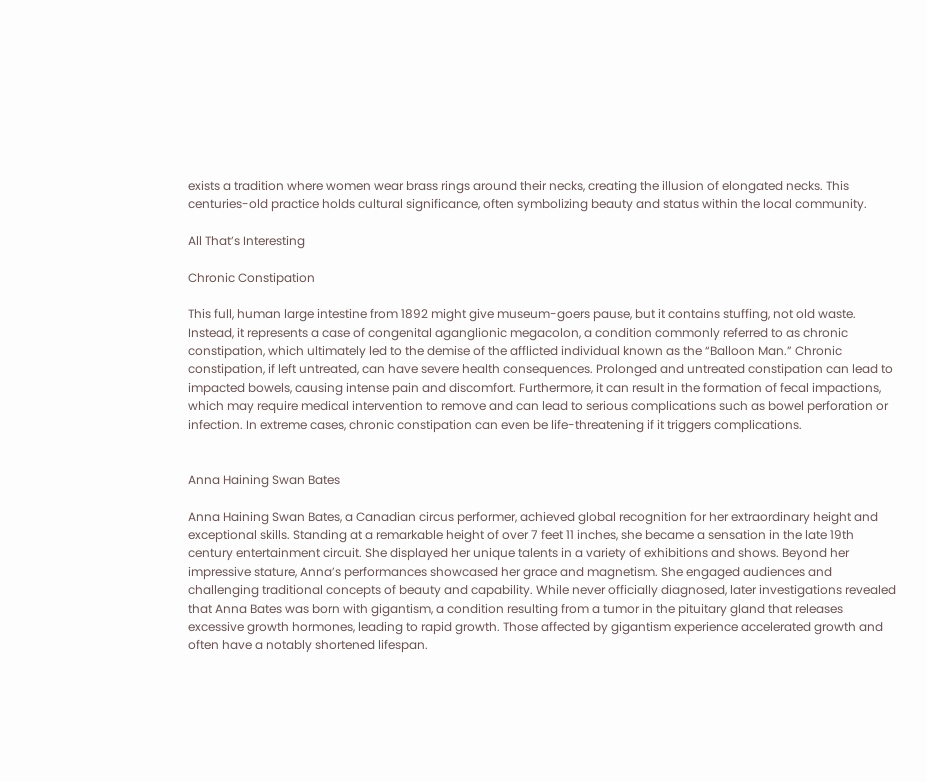exists a tradition where women wear brass rings around their necks, creating the illusion of elongated necks. This centuries-old practice holds cultural significance, often symbolizing beauty and status within the local community.

All That’s Interesting

Chronic Constipation

This full, human large intestine from 1892 might give museum-goers pause, but it contains stuffing, not old waste. Instead, it represents a case of congenital aganglionic megacolon, a condition commonly referred to as chronic constipation, which ultimately led to the demise of the afflicted individual known as the “Balloon Man.” Chronic constipation, if left untreated, can have severe health consequences. Prolonged and untreated constipation can lead to impacted bowels, causing intense pain and discomfort. Furthermore, it can result in the formation of fecal impactions, which may require medical intervention to remove and can lead to serious complications such as bowel perforation or infection. In extreme cases, chronic constipation can even be life-threatening if it triggers complications.


Anna Haining Swan Bates

Anna Haining Swan Bates, a Canadian circus performer, achieved global recognition for her extraordinary height and exceptional skills. Standing at a remarkable height of over 7 feet 11 inches, she became a sensation in the late 19th century entertainment circuit. She displayed her unique talents in a variety of exhibitions and shows. Beyond her impressive stature, Anna’s performances showcased her grace and magnetism. She engaged audiences and challenging traditional concepts of beauty and capability. While never officially diagnosed, later investigations revealed that Anna Bates was born with gigantism, a condition resulting from a tumor in the pituitary gland that releases excessive growth hormones, leading to rapid growth. Those affected by gigantism experience accelerated growth and often have a notably shortened lifespan.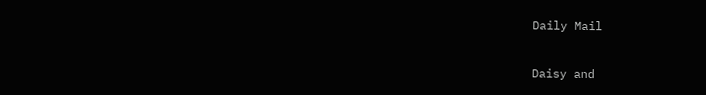Daily Mail

Daisy and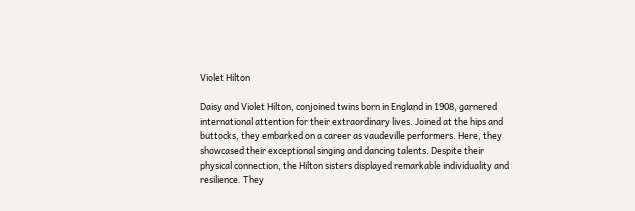Violet Hilton

Daisy and Violet Hilton, conjoined twins born in England in 1908, garnered international attention for their extraordinary lives. Joined at the hips and buttocks, they embarked on a career as vaudeville performers. Here, they showcased their exceptional singing and dancing talents. Despite their physical connection, the Hilton sisters displayed remarkable individuality and resilience. They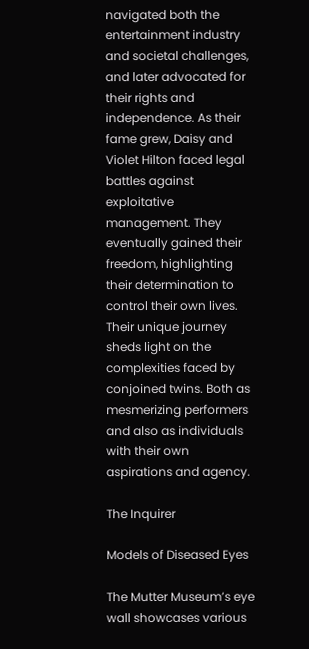navigated both the entertainment industry and societal challenges, and later advocated for their rights and independence. As their fame grew, Daisy and Violet Hilton faced legal battles against exploitative management. They eventually gained their freedom, highlighting their determination to control their own lives. Their unique journey sheds light on the complexities faced by conjoined twins. Both as mesmerizing performers and also as individuals with their own aspirations and agency.

The Inquirer

Models of Diseased Eyes

The Mutter Museum’s eye wall showcases various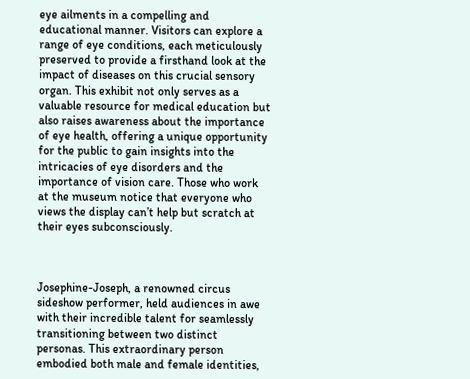eye ailments in a compelling and educational manner. Visitors can explore a range of eye conditions, each meticulously preserved to provide a firsthand look at the impact of diseases on this crucial sensory organ. This exhibit not only serves as a valuable resource for medical education but also raises awareness about the importance of eye health, offering a unique opportunity for the public to gain insights into the intricacies of eye disorders and the importance of vision care. Those who work at the museum notice that everyone who views the display can’t help but scratch at their eyes subconsciously.



Josephine-Joseph, a renowned circus sideshow performer, held audiences in awe with their incredible talent for seamlessly transitioning between two distinct personas. This extraordinary person embodied both male and female identities,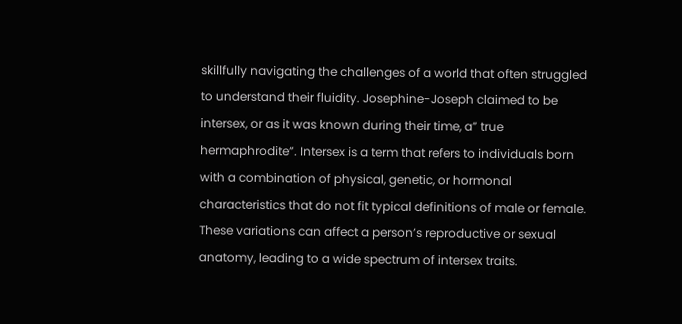skillfully navigating the challenges of a world that often struggled to understand their fluidity. Josephine-Joseph claimed to be intersex, or as it was known during their time, a” true hermaphrodite”. Intersex is a term that refers to individuals born with a combination of physical, genetic, or hormonal characteristics that do not fit typical definitions of male or female. These variations can affect a person’s reproductive or sexual anatomy, leading to a wide spectrum of intersex traits.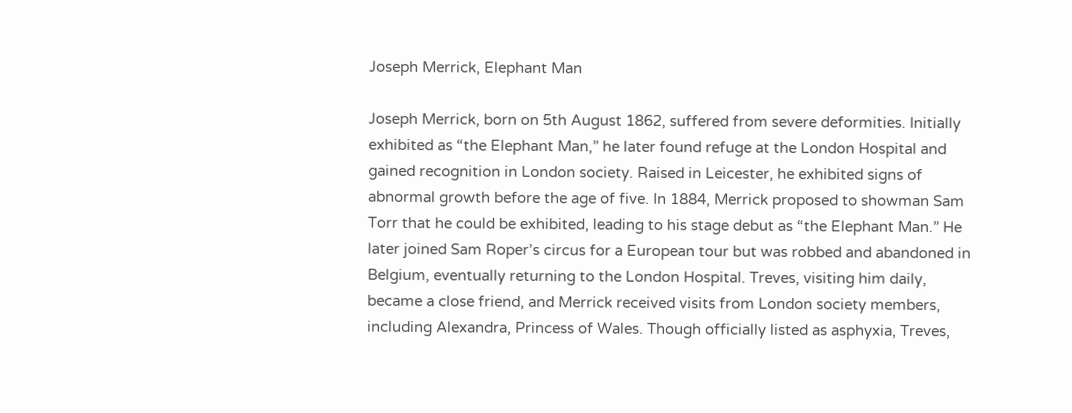Joseph Merrick, Elephant Man

Joseph Merrick, born on 5th August 1862, suffered from severe deformities. Initially exhibited as “the Elephant Man,” he later found refuge at the London Hospital and gained recognition in London society. Raised in Leicester, he exhibited signs of abnormal growth before the age of five. In 1884, Merrick proposed to showman Sam Torr that he could be exhibited, leading to his stage debut as “the Elephant Man.” He later joined Sam Roper’s circus for a European tour but was robbed and abandoned in Belgium, eventually returning to the London Hospital. Treves, visiting him daily, became a close friend, and Merrick received visits from London society members, including Alexandra, Princess of Wales. Though officially listed as asphyxia, Treves,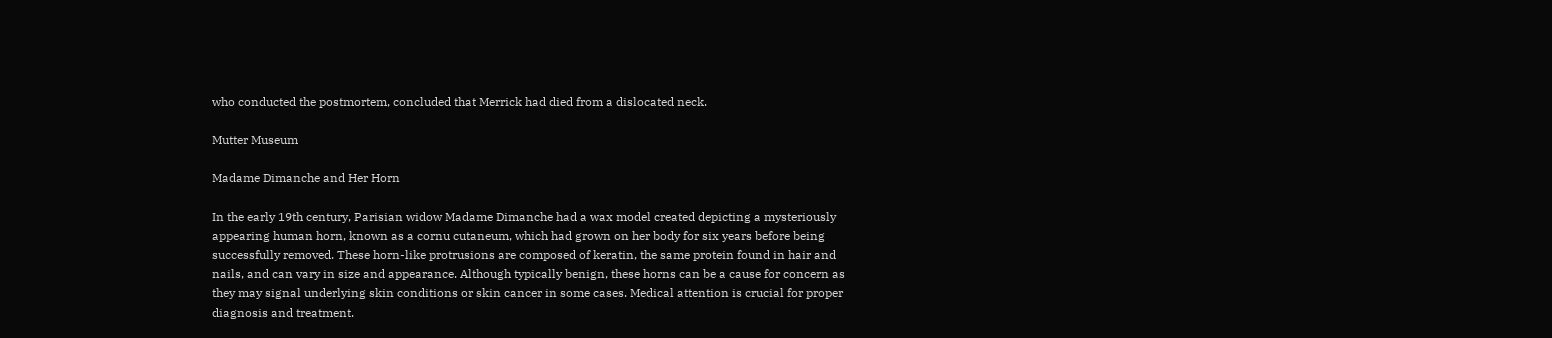who conducted the postmortem, concluded that Merrick had died from a dislocated neck.

Mutter Museum

Madame Dimanche and Her Horn

In the early 19th century, Parisian widow Madame Dimanche had a wax model created depicting a mysteriously appearing human horn, known as a cornu cutaneum, which had grown on her body for six years before being successfully removed. These horn-like protrusions are composed of keratin, the same protein found in hair and nails, and can vary in size and appearance. Although typically benign, these horns can be a cause for concern as they may signal underlying skin conditions or skin cancer in some cases. Medical attention is crucial for proper diagnosis and treatment.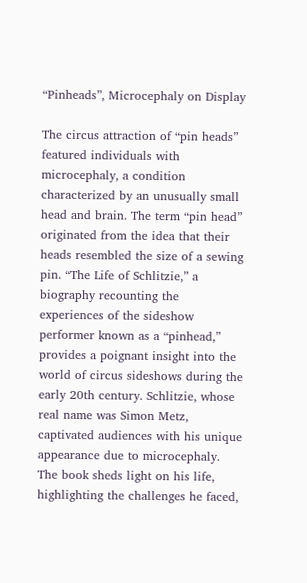“Pinheads”, Microcephaly on Display

The circus attraction of “pin heads” featured individuals with microcephaly, a condition characterized by an unusually small head and brain. The term “pin head” originated from the idea that their heads resembled the size of a sewing pin. “The Life of Schlitzie,” a biography recounting the experiences of the sideshow performer known as a “pinhead,” provides a poignant insight into the world of circus sideshows during the early 20th century. Schlitzie, whose real name was Simon Metz, captivated audiences with his unique appearance due to microcephaly. The book sheds light on his life, highlighting the challenges he faced,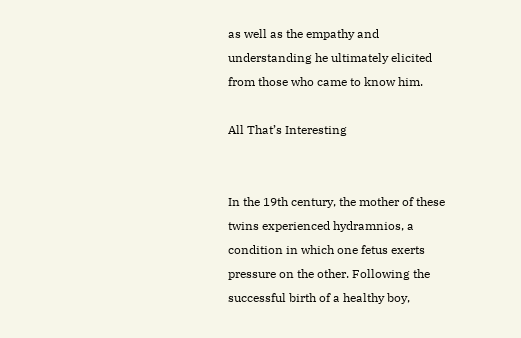as well as the empathy and understanding he ultimately elicited from those who came to know him.

All That’s Interesting


In the 19th century, the mother of these twins experienced hydramnios, a condition in which one fetus exerts pressure on the other. Following the successful birth of a healthy boy,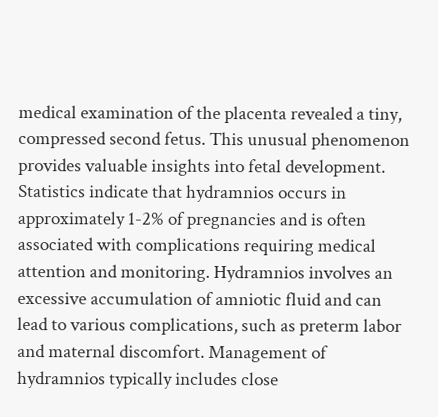medical examination of the placenta revealed a tiny, compressed second fetus. This unusual phenomenon provides valuable insights into fetal development. Statistics indicate that hydramnios occurs in approximately 1-2% of pregnancies and is often associated with complications requiring medical attention and monitoring. Hydramnios involves an excessive accumulation of amniotic fluid and can lead to various complications, such as preterm labor and maternal discomfort. Management of hydramnios typically includes close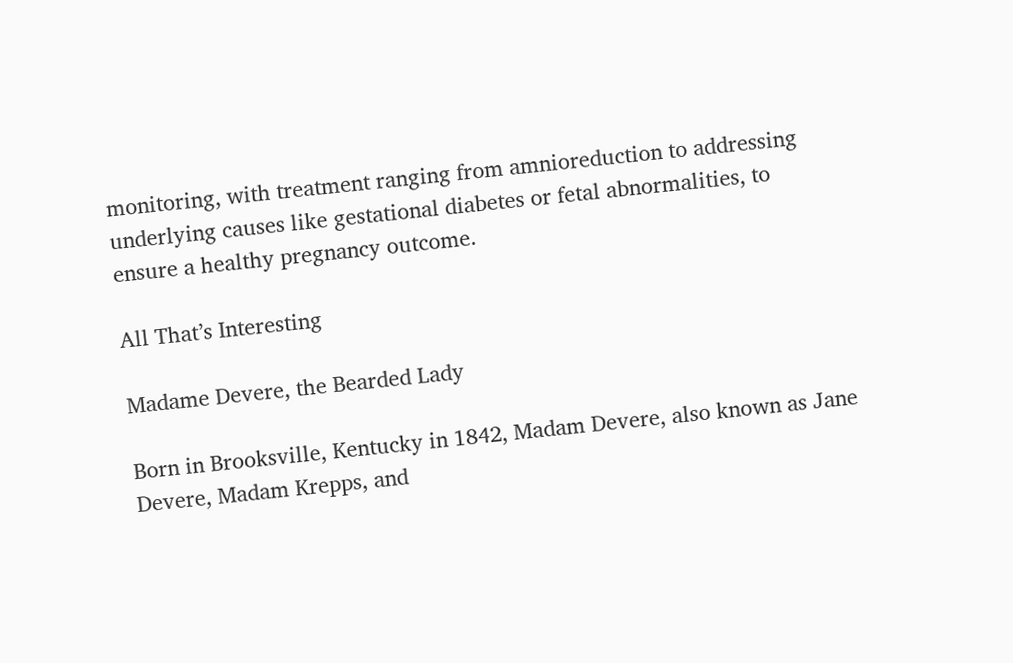monitoring, with treatment ranging from amnioreduction to addressing underlying causes like gestational diabetes or fetal abnormalities, to ensure a healthy pregnancy outcome.

All That’s Interesting

Madame Devere, the Bearded Lady

Born in Brooksville, Kentucky in 1842, Madam Devere, also known as Jane Devere, Madam Krepps, and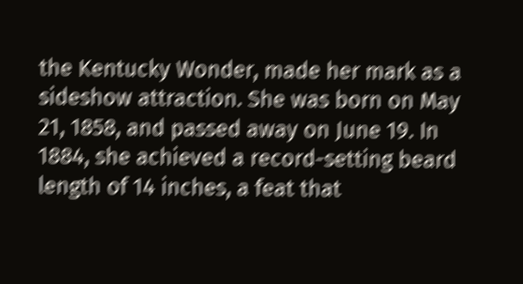the Kentucky Wonder, made her mark as a sideshow attraction. She was born on May 21, 1858, and passed away on June 19. In 1884, she achieved a record-setting beard length of 14 inches, a feat that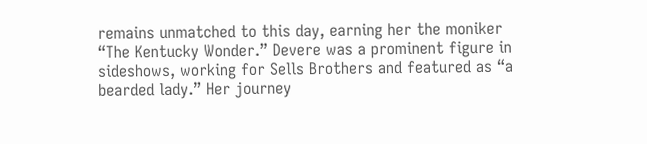remains unmatched to this day, earning her the moniker “The Kentucky Wonder.” Devere was a prominent figure in sideshows, working for Sells Brothers and featured as “a bearded lady.” Her journey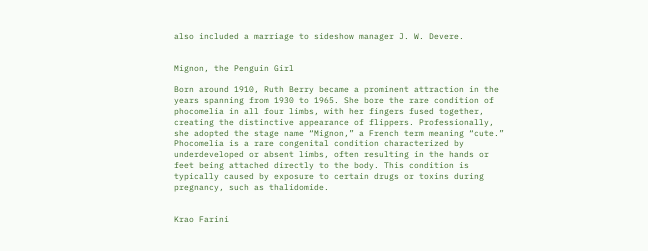also included a marriage to sideshow manager J. W. Devere.


Mignon, the Penguin Girl

Born around 1910, Ruth Berry became a prominent attraction in the years spanning from 1930 to 1965. She bore the rare condition of phocomelia in all four limbs, with her fingers fused together, creating the distinctive appearance of flippers. Professionally, she adopted the stage name “Mignon,” a French term meaning “cute.” Phocomelia is a rare congenital condition characterized by underdeveloped or absent limbs, often resulting in the hands or feet being attached directly to the body. This condition is typically caused by exposure to certain drugs or toxins during pregnancy, such as thalidomide.


Krao Farini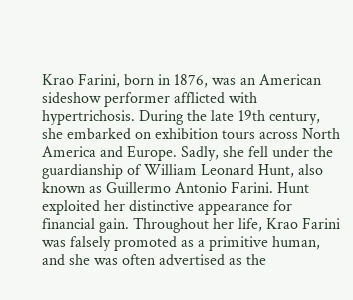Krao Farini, born in 1876, was an American sideshow performer afflicted with hypertrichosis. During the late 19th century, she embarked on exhibition tours across North America and Europe. Sadly, she fell under the guardianship of William Leonard Hunt, also known as Guillermo Antonio Farini. Hunt exploited her distinctive appearance for financial gain. Throughout her life, Krao Farini was falsely promoted as a primitive human, and she was often advertised as the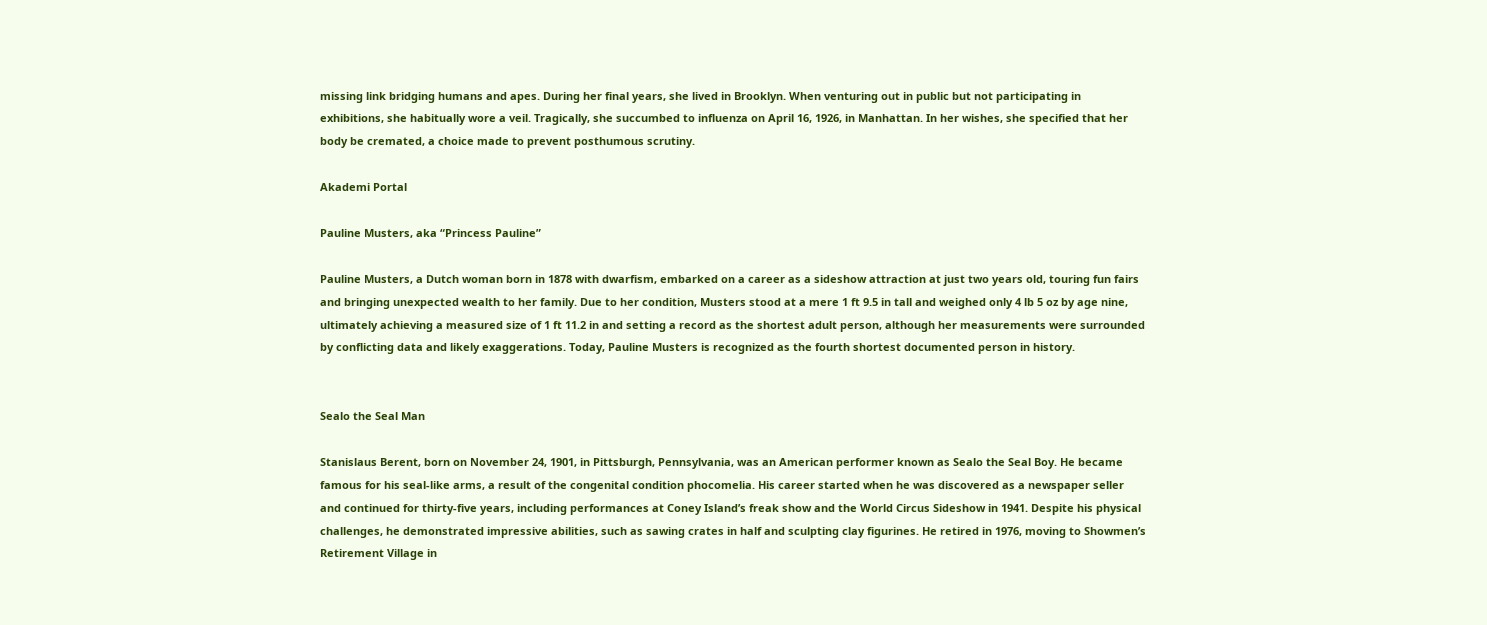missing link bridging humans and apes. During her final years, she lived in Brooklyn. When venturing out in public but not participating in exhibitions, she habitually wore a veil. Tragically, she succumbed to influenza on April 16, 1926, in Manhattan. In her wishes, she specified that her body be cremated, a choice made to prevent posthumous scrutiny.

Akademi Portal

Pauline Musters, aka “Princess Pauline”

Pauline Musters, a Dutch woman born in 1878 with dwarfism, embarked on a career as a sideshow attraction at just two years old, touring fun fairs and bringing unexpected wealth to her family. Due to her condition, Musters stood at a mere 1 ft 9.5 in tall and weighed only 4 lb 5 oz by age nine, ultimately achieving a measured size of 1 ft 11.2 in and setting a record as the shortest adult person, although her measurements were surrounded by conflicting data and likely exaggerations. Today, Pauline Musters is recognized as the fourth shortest documented person in history.


Sealo the Seal Man

Stanislaus Berent, born on November 24, 1901, in Pittsburgh, Pennsylvania, was an American performer known as Sealo the Seal Boy. He became famous for his seal-like arms, a result of the congenital condition phocomelia. His career started when he was discovered as a newspaper seller and continued for thirty-five years, including performances at Coney Island’s freak show and the World Circus Sideshow in 1941. Despite his physical challenges, he demonstrated impressive abilities, such as sawing crates in half and sculpting clay figurines. He retired in 1976, moving to Showmen’s Retirement Village in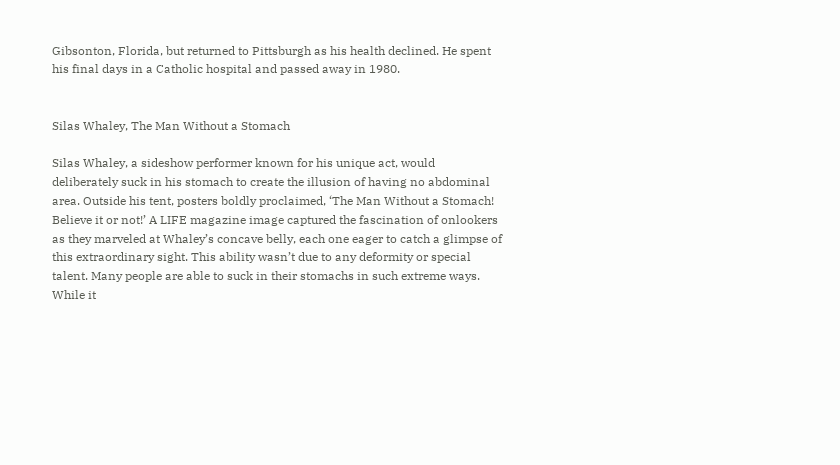Gibsonton, Florida, but returned to Pittsburgh as his health declined. He spent his final days in a Catholic hospital and passed away in 1980.


Silas Whaley, The Man Without a Stomach

Silas Whaley, a sideshow performer known for his unique act, would deliberately suck in his stomach to create the illusion of having no abdominal area. Outside his tent, posters boldly proclaimed, ‘The Man Without a Stomach! Believe it or not!’ A LIFE magazine image captured the fascination of onlookers as they marveled at Whaley’s concave belly, each one eager to catch a glimpse of this extraordinary sight. This ability wasn’t due to any deformity or special talent. Many people are able to suck in their stomachs in such extreme ways. While it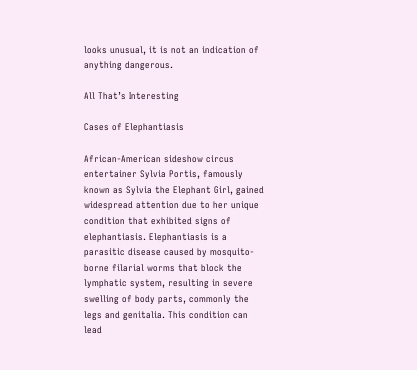looks unusual, it is not an indication of anything dangerous.

All That’s Interesting

Cases of Elephantiasis

African-American sideshow circus entertainer Sylvia Portis, famously known as Sylvia the Elephant Girl, gained widespread attention due to her unique condition that exhibited signs of elephantiasis. Elephantiasis is a parasitic disease caused by mosquito-borne filarial worms that block the lymphatic system, resulting in severe swelling of body parts, commonly the legs and genitalia. This condition can lead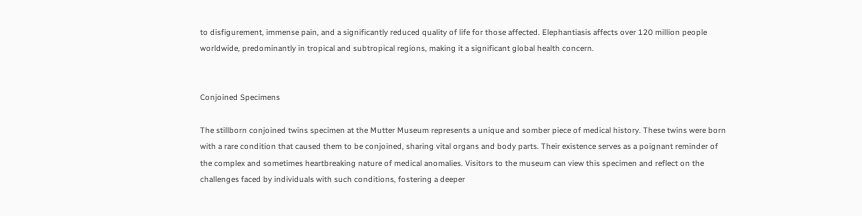to disfigurement, immense pain, and a significantly reduced quality of life for those affected. Elephantiasis affects over 120 million people worldwide, predominantly in tropical and subtropical regions, making it a significant global health concern.


Conjoined Specimens

The stillborn conjoined twins specimen at the Mutter Museum represents a unique and somber piece of medical history. These twins were born with a rare condition that caused them to be conjoined, sharing vital organs and body parts. Their existence serves as a poignant reminder of the complex and sometimes heartbreaking nature of medical anomalies. Visitors to the museum can view this specimen and reflect on the challenges faced by individuals with such conditions, fostering a deeper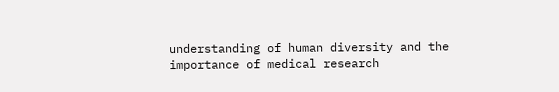understanding of human diversity and the importance of medical research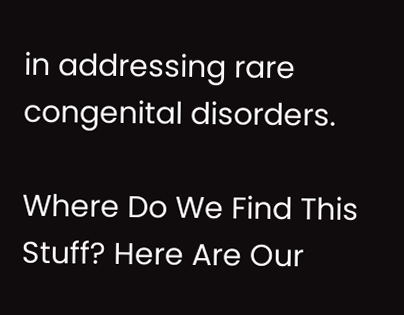in addressing rare congenital disorders.

Where Do We Find This Stuff? Here Are Our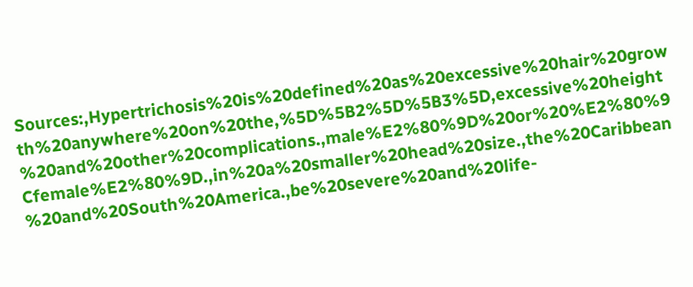Sources:,Hypertrichosis%20is%20defined%20as%20excessive%20hair%20growth%20anywhere%20on%20the,%5D%5B2%5D%5B3%5D,excessive%20height%20and%20other%20complications.,male%E2%80%9D%20or%20%E2%80%9Cfemale%E2%80%9D.,in%20a%20smaller%20head%20size.,the%20Caribbean%20and%20South%20America.,be%20severe%20and%20life-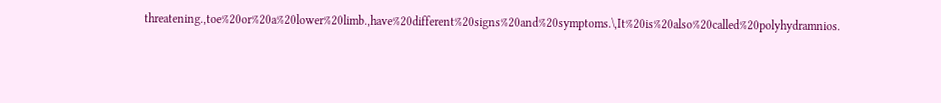threatening.,toe%20or%20a%20lower%20limb.,have%20different%20signs%20and%20symptoms.\,It%20is%20also%20called%20polyhydramnios.